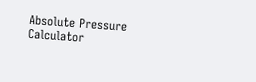Absolute Pressure Calculator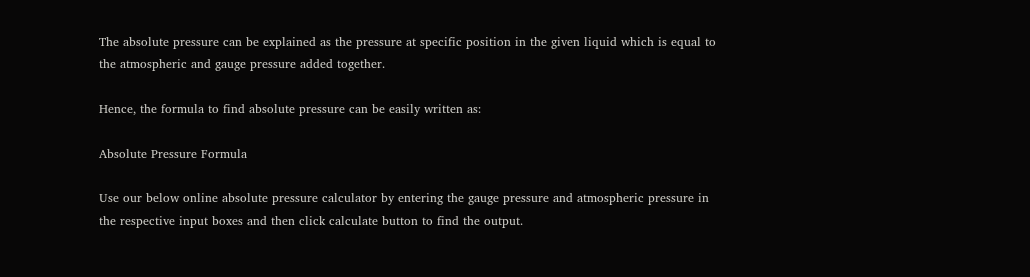The absolute pressure can be explained as the pressure at specific position in the given liquid which is equal to the atmospheric and gauge pressure added together.

Hence, the formula to find absolute pressure can be easily written as:

Absolute Pressure Formula

Use our below online absolute pressure calculator by entering the gauge pressure and atmospheric pressure in the respective input boxes and then click calculate button to find the output.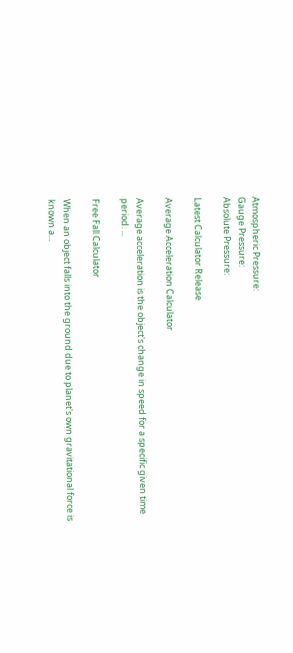Atmospheric Pressure:
Gauge Pressure:
Absolute Pressure:

Latest Calculator Release

Average Acceleration Calculator

Average acceleration is the object's change in speed for a specific given time period. ...

Free Fall Calculator

When an object falls into the ground due to planet's own gravitational force is known a...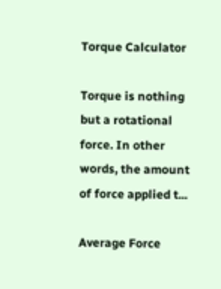Torque Calculator

Torque is nothing but a rotational force. In other words, the amount of force applied t...

Average Force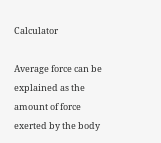Calculator

Average force can be explained as the amount of force exerted by the body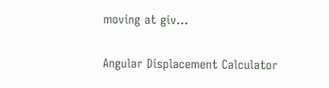moving at giv...

Angular Displacement Calculator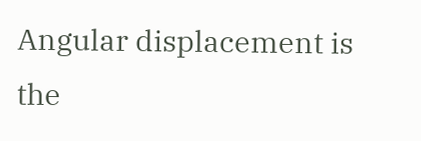Angular displacement is the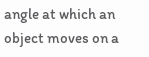angle at which an object moves on a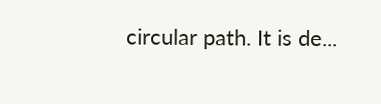circular path. It is de...